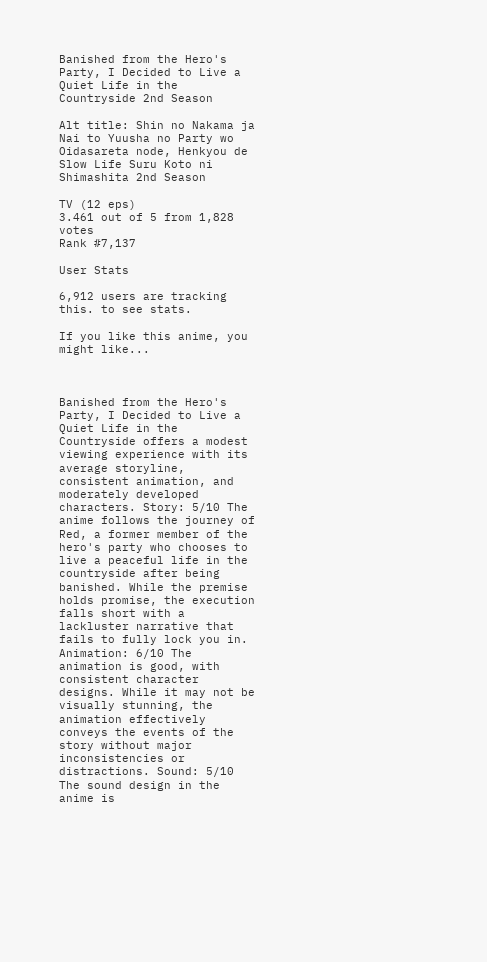Banished from the Hero's Party, I Decided to Live a Quiet Life in the Countryside 2nd Season

Alt title: Shin no Nakama ja Nai to Yuusha no Party wo Oidasareta node, Henkyou de Slow Life Suru Koto ni Shimashita 2nd Season

TV (12 eps)
3.461 out of 5 from 1,828 votes
Rank #7,137

User Stats

6,912 users are tracking this. to see stats.

If you like this anime, you might like...



Banished from the Hero's Party, I Decided to Live a Quiet Life in the Countryside offers a modest viewing experience with its average storyline, consistent animation, and moderately developed characters. Story: 5/10 The anime follows the journey of Red, a former member of the hero's party who chooses to live a peaceful life in the countryside after being banished. While the premise holds promise, the execution falls short with a lackluster narrative that fails to fully lock you in. Animation: 6/10 The animation is good, with consistent character designs. While it may not be visually stunning, the animation effectively conveys the events of the story without major inconsistencies or distractions. Sound: 5/10 The sound design in the anime is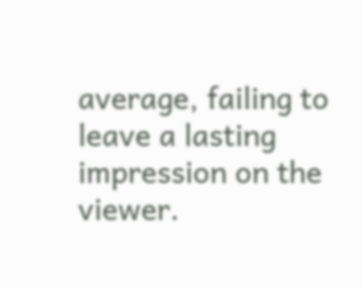average, failing to leave a lasting impression on the viewer.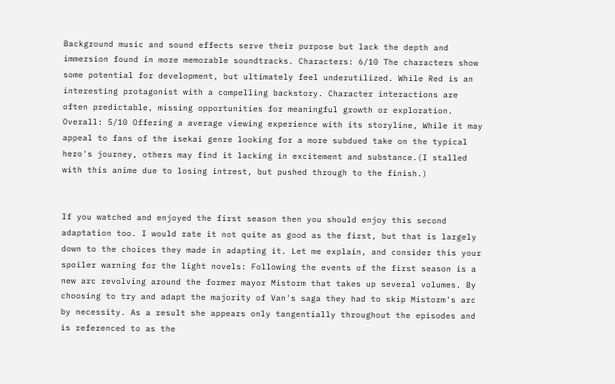Background music and sound effects serve their purpose but lack the depth and immersion found in more memorable soundtracks. Characters: 6/10 The characters show some potential for development, but ultimately feel underutilized. While Red is an interesting protagonist with a compelling backstory. Character interactions are often predictable, missing opportunities for meaningful growth or exploration. Overall: 5/10 Offering a average viewing experience with its storyline, While it may appeal to fans of the isekai genre looking for a more subdued take on the typical hero's journey, others may find it lacking in excitement and substance.(I stalled with this anime due to losing intrest, but pushed through to the finish.)


If you watched and enjoyed the first season then you should enjoy this second adaptation too. I would rate it not quite as good as the first, but that is largely down to the choices they made in adapting it. Let me explain, and consider this your spoiler warning for the light novels: Following the events of the first season is a new arc revolving around the former mayor Mistorm that takes up several volumes. By choosing to try and adapt the majority of Van's saga they had to skip Mistorm's arc by necessity. As a result she appears only tangentially throughout the episodes and is referenced to as the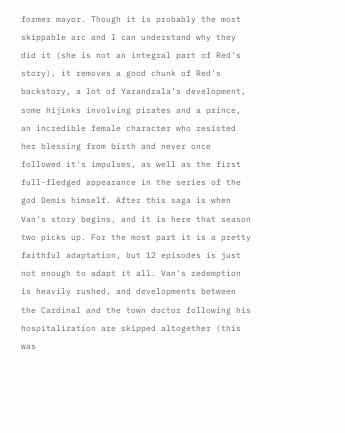former mayor. Though it is probably the most skippable arc and I can understand why they did it (she is not an integral part of Red's story), it removes a good chunk of Red's backstory, a lot of Yarandrala's development, some hijinks involving pirates and a prince, an incredible female character who resisted her blessing from birth and never once followed it's impulses, as well as the first full-fledged appearance in the series of the god Demis himself. After this saga is when Van's story begins, and it is here that season two picks up. For the most part it is a pretty faithful adaptation, but 12 episodes is just not enough to adapt it all. Van's redemption is heavily rushed, and developments between the Cardinal and the town doctor following his hospitalization are skipped altogether (this was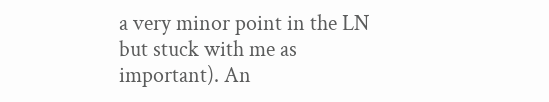a very minor point in the LN but stuck with me as important). An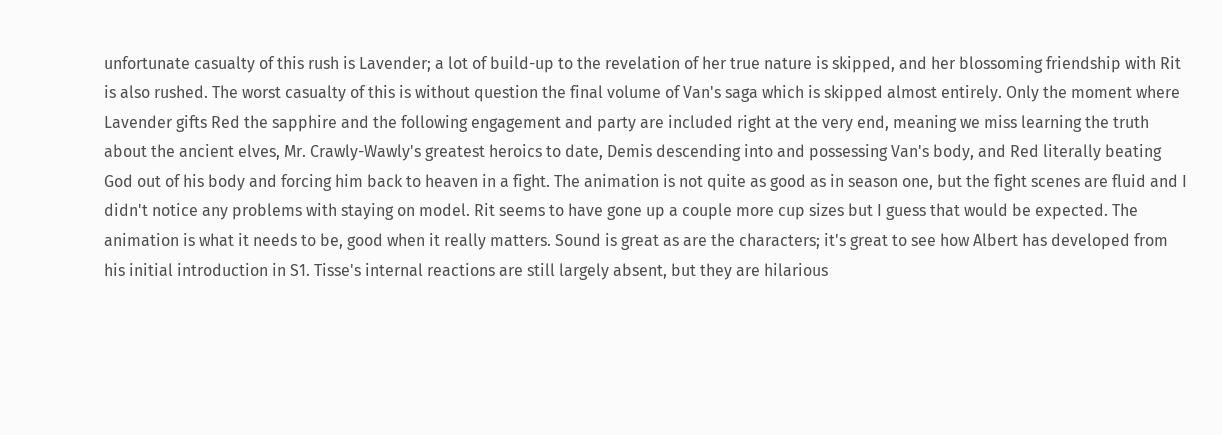unfortunate casualty of this rush is Lavender; a lot of build-up to the revelation of her true nature is skipped, and her blossoming friendship with Rit is also rushed. The worst casualty of this is without question the final volume of Van's saga which is skipped almost entirely. Only the moment where Lavender gifts Red the sapphire and the following engagement and party are included right at the very end, meaning we miss learning the truth about the ancient elves, Mr. Crawly-Wawly's greatest heroics to date, Demis descending into and possessing Van's body, and Red literally beating God out of his body and forcing him back to heaven in a fight. The animation is not quite as good as in season one, but the fight scenes are fluid and I didn't notice any problems with staying on model. Rit seems to have gone up a couple more cup sizes but I guess that would be expected. The animation is what it needs to be, good when it really matters. Sound is great as are the characters; it's great to see how Albert has developed from his initial introduction in S1. Tisse's internal reactions are still largely absent, but they are hilarious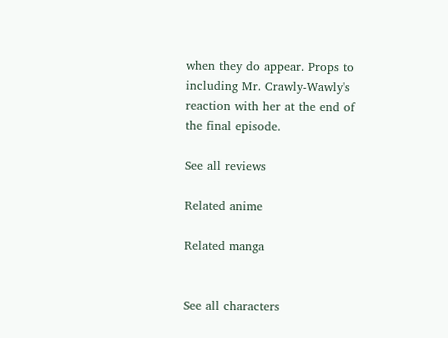when they do appear. Props to including Mr. Crawly-Wawly's reaction with her at the end of the final episode.

See all reviews

Related anime

Related manga


See all characters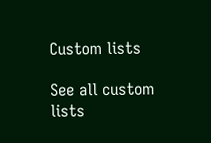Custom lists

See all custom lists